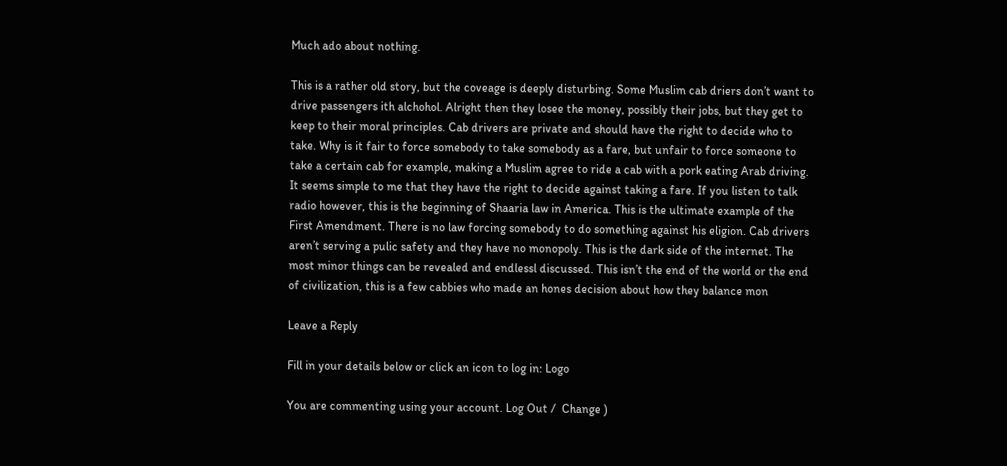Much ado about nothing.

This is a rather old story, but the coveage is deeply disturbing. Some Muslim cab driers don’t want to drive passengers ith alchohol. Alright then they losee the money, possibly their jobs, but they get to keep to their moral principles. Cab drivers are private and should have the right to decide who to take. Why is it fair to force somebody to take somebody as a fare, but unfair to force someone to take a certain cab for example, making a Muslim agree to ride a cab with a pork eating Arab driving. It seems simple to me that they have the right to decide against taking a fare. If you listen to talk radio however, this is the beginning of Shaaria law in America. This is the ultimate example of the First Amendment. There is no law forcing somebody to do something against his eligion. Cab drivers aren’t serving a pulic safety and they have no monopoly. This is the dark side of the internet. The most minor things can be revealed and endlessl discussed. This isn’t the end of the world or the end of civilization, this is a few cabbies who made an hones decision about how they balance mon

Leave a Reply

Fill in your details below or click an icon to log in: Logo

You are commenting using your account. Log Out /  Change )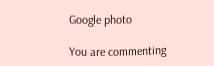Google photo

You are commenting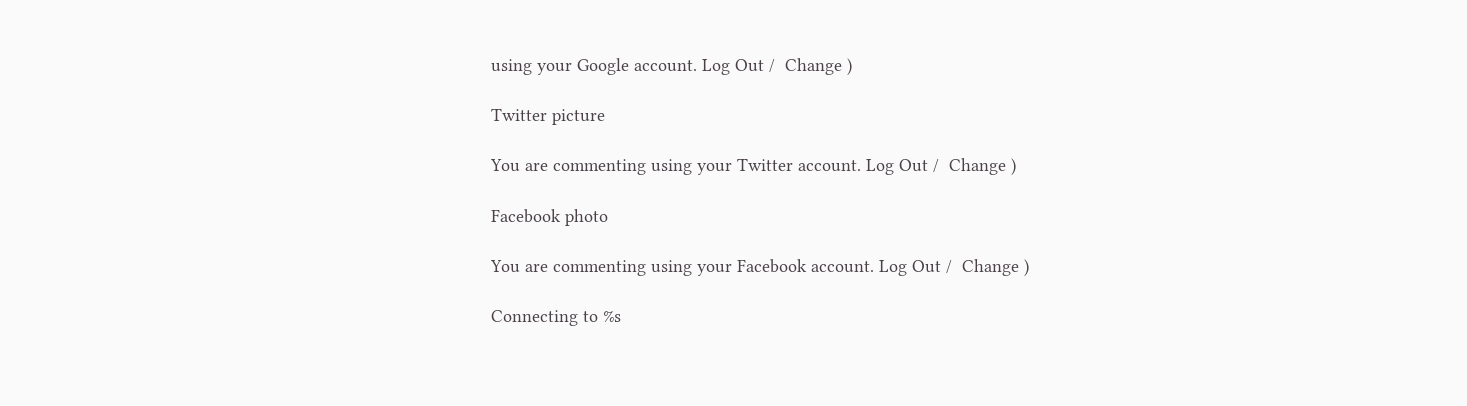using your Google account. Log Out /  Change )

Twitter picture

You are commenting using your Twitter account. Log Out /  Change )

Facebook photo

You are commenting using your Facebook account. Log Out /  Change )

Connecting to %s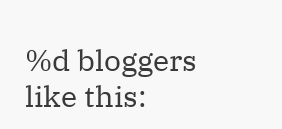%d bloggers like this: